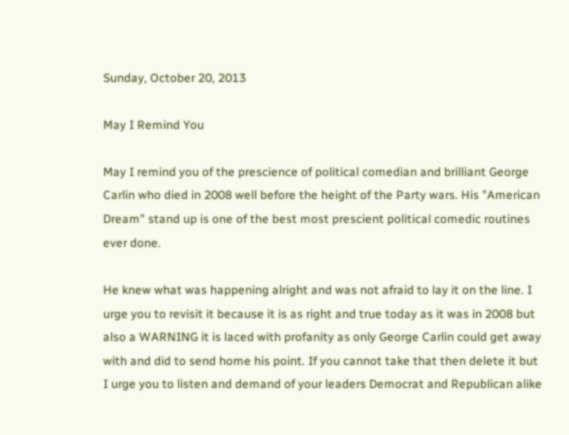Sunday, October 20, 2013

May I Remind You

May I remind you of the prescience of political comedian and brilliant George Carlin who died in 2008 well before the height of the Party wars. His "American Dream" stand up is one of the best most prescient political comedic routines ever done.

He knew what was happening alright and was not afraid to lay it on the line. I urge you to revisit it because it is as right and true today as it was in 2008 but also a WARNING it is laced with profanity as only George Carlin could get away with and did to send home his point. If you cannot take that then delete it but I urge you to listen and demand of your leaders Democrat and Republican alike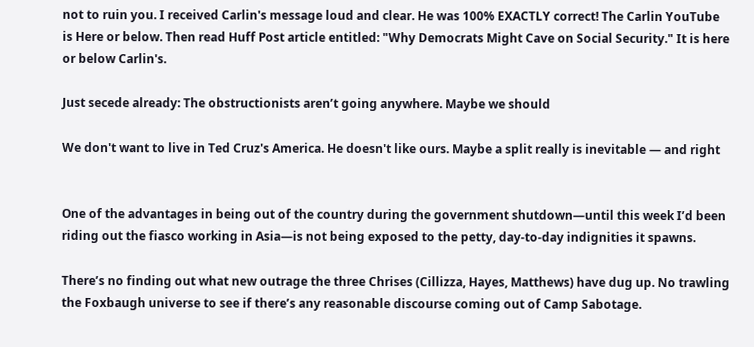not to ruin you. I received Carlin's message loud and clear. He was 100% EXACTLY correct! The Carlin YouTube is Here or below. Then read Huff Post article entitled: "Why Democrats Might Cave on Social Security." It is here or below Carlin's.

Just secede already: The obstructionists aren’t going anywhere. Maybe we should

We don't want to live in Ted Cruz's America. He doesn't like ours. Maybe a split really is inevitable — and right


One of the advantages in being out of the country during the government shutdown—until this week I’d been riding out the fiasco working in Asia—is not being exposed to the petty, day-to-day indignities it spawns.

There’s no finding out what new outrage the three Chrises (Cillizza, Hayes, Matthews) have dug up. No trawling the Foxbaugh universe to see if there’s any reasonable discourse coming out of Camp Sabotage.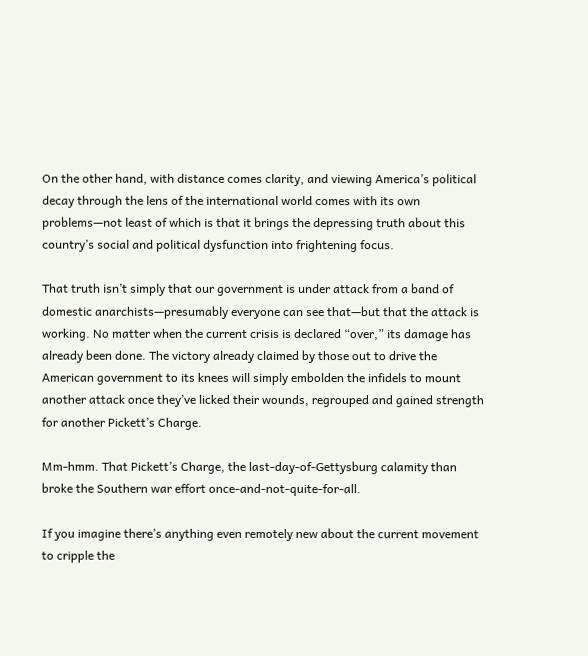On the other hand, with distance comes clarity, and viewing America’s political decay through the lens of the international world comes with its own problems—not least of which is that it brings the depressing truth about this country’s social and political dysfunction into frightening focus.

That truth isn’t simply that our government is under attack from a band of domestic anarchists—presumably everyone can see that—but that the attack is working. No matter when the current crisis is declared “over,” its damage has already been done. The victory already claimed by those out to drive the American government to its knees will simply embolden the infidels to mount another attack once they’ve licked their wounds, regrouped and gained strength for another Pickett’s Charge.

Mm-hmm. That Pickett’s Charge, the last-day-of-Gettysburg calamity than broke the Southern war effort once-and-not-quite-for-all.

If you imagine there’s anything even remotely new about the current movement to cripple the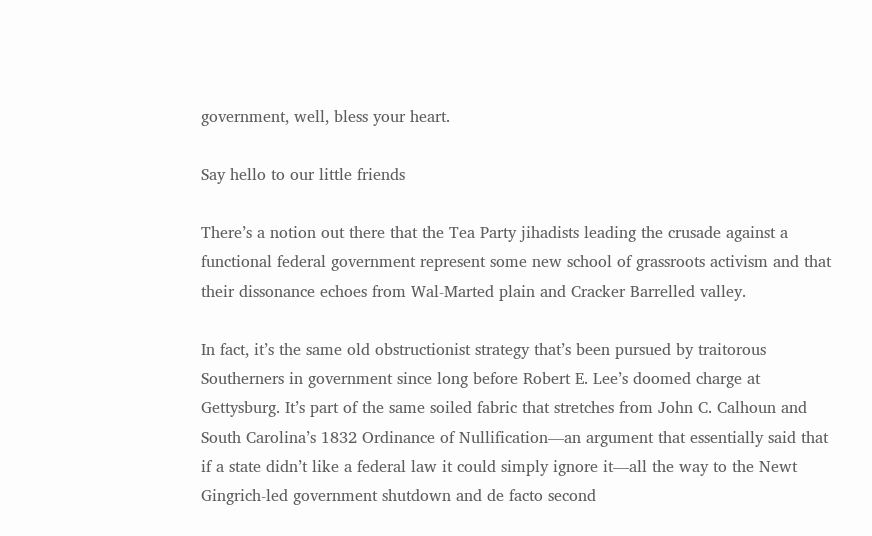government, well, bless your heart.

Say hello to our little friends

There’s a notion out there that the Tea Party jihadists leading the crusade against a functional federal government represent some new school of grassroots activism and that their dissonance echoes from Wal-Marted plain and Cracker Barrelled valley.

In fact, it’s the same old obstructionist strategy that’s been pursued by traitorous Southerners in government since long before Robert E. Lee’s doomed charge at Gettysburg. It’s part of the same soiled fabric that stretches from John C. Calhoun and South Carolina’s 1832 Ordinance of Nullification—an argument that essentially said that if a state didn’t like a federal law it could simply ignore it—all the way to the Newt Gingrich-led government shutdown and de facto second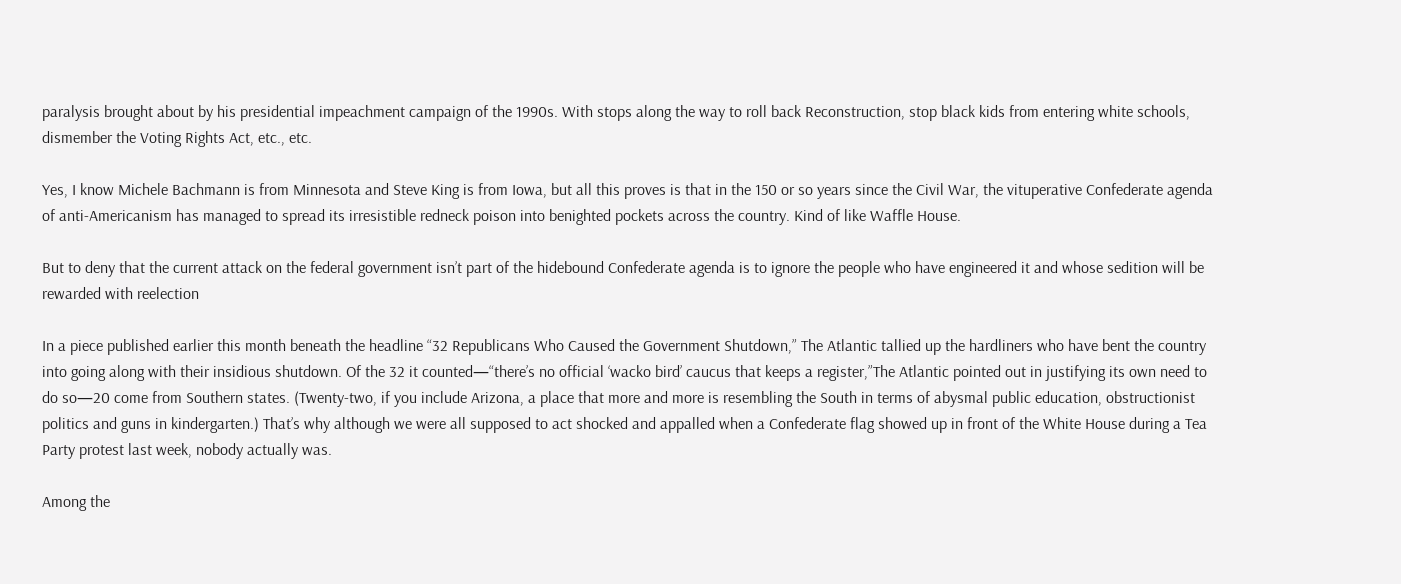paralysis brought about by his presidential impeachment campaign of the 1990s. With stops along the way to roll back Reconstruction, stop black kids from entering white schools, dismember the Voting Rights Act, etc., etc.

Yes, I know Michele Bachmann is from Minnesota and Steve King is from Iowa, but all this proves is that in the 150 or so years since the Civil War, the vituperative Confederate agenda of anti-Americanism has managed to spread its irresistible redneck poison into benighted pockets across the country. Kind of like Waffle House.

But to deny that the current attack on the federal government isn’t part of the hidebound Confederate agenda is to ignore the people who have engineered it and whose sedition will be rewarded with reelection

In a piece published earlier this month beneath the headline “32 Republicans Who Caused the Government Shutdown,” The Atlantic tallied up the hardliners who have bent the country into going along with their insidious shutdown. Of the 32 it counted—“there’s no official ‘wacko bird’ caucus that keeps a register,”The Atlantic pointed out in justifying its own need to do so—20 come from Southern states. (Twenty-two, if you include Arizona, a place that more and more is resembling the South in terms of abysmal public education, obstructionist politics and guns in kindergarten.) That’s why although we were all supposed to act shocked and appalled when a Confederate flag showed up in front of the White House during a Tea Party protest last week, nobody actually was.

Among the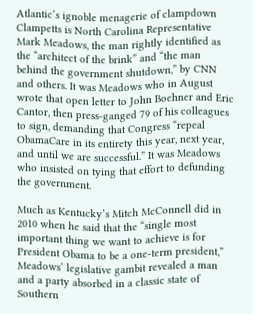Atlantic’s ignoble menagerie of clampdown Clampetts is North Carolina Representative Mark Meadows, the man rightly identified as the “architect of the brink” and “the man behind the government shutdown,” by CNN and others. It was Meadows who in August wrote that open letter to John Boehner and Eric Cantor, then press-ganged 79 of his colleagues to sign, demanding that Congress “repeal ObamaCare in its entirety this year, next year, and until we are successful.” It was Meadows who insisted on tying that effort to defunding the government.

Much as Kentucky’s Mitch McConnell did in 2010 when he said that the “single most important thing we want to achieve is for President Obama to be a one-term president,” Meadows’ legislative gambit revealed a man and a party absorbed in a classic state of Southern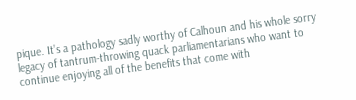pique. It’s a pathology sadly worthy of Calhoun and his whole sorry legacy of tantrum-throwing quack parliamentarians who want to continue enjoying all of the benefits that come with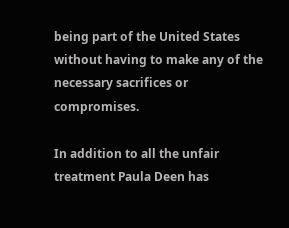being part of the United States without having to make any of the necessary sacrifices or compromises.

In addition to all the unfair treatment Paula Deen has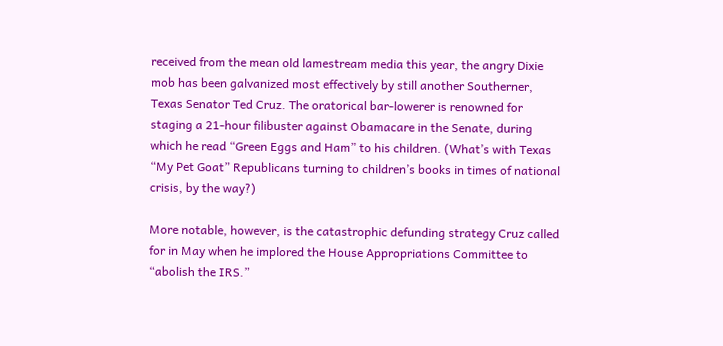received from the mean old lamestream media this year, the angry Dixie mob has been galvanized most effectively by still another Southerner, Texas Senator Ted Cruz. The oratorical bar-lowerer is renowned for staging a 21-hour filibuster against Obamacare in the Senate, during which he read “Green Eggs and Ham” to his children. (What’s with Texas “My Pet Goat” Republicans turning to children’s books in times of national crisis, by the way?)

More notable, however, is the catastrophic defunding strategy Cruz called for in May when he implored the House Appropriations Committee to “abolish the IRS.”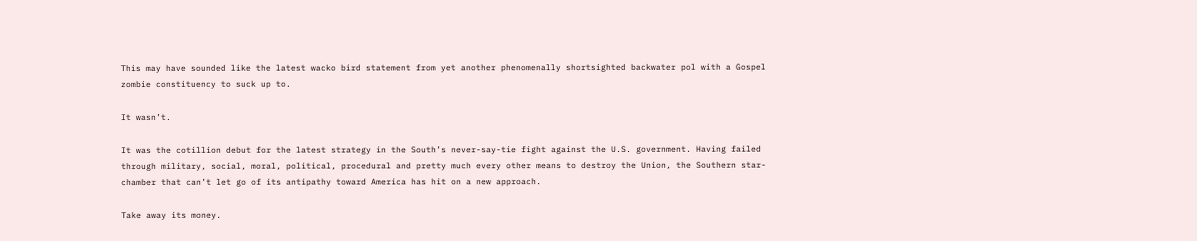This may have sounded like the latest wacko bird statement from yet another phenomenally shortsighted backwater pol with a Gospel zombie constituency to suck up to.

It wasn’t.

It was the cotillion debut for the latest strategy in the South’s never-say-tie fight against the U.S. government. Having failed through military, social, moral, political, procedural and pretty much every other means to destroy the Union, the Southern star-chamber that can’t let go of its antipathy toward America has hit on a new approach.

Take away its money.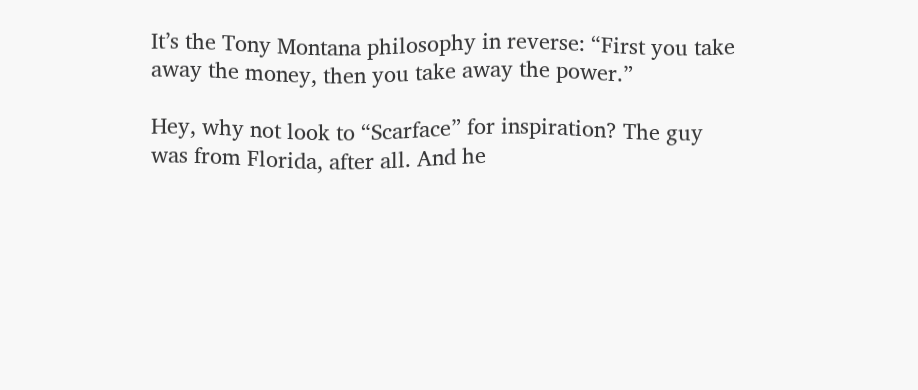It’s the Tony Montana philosophy in reverse: “First you take away the money, then you take away the power.”

Hey, why not look to “Scarface” for inspiration? The guy was from Florida, after all. And he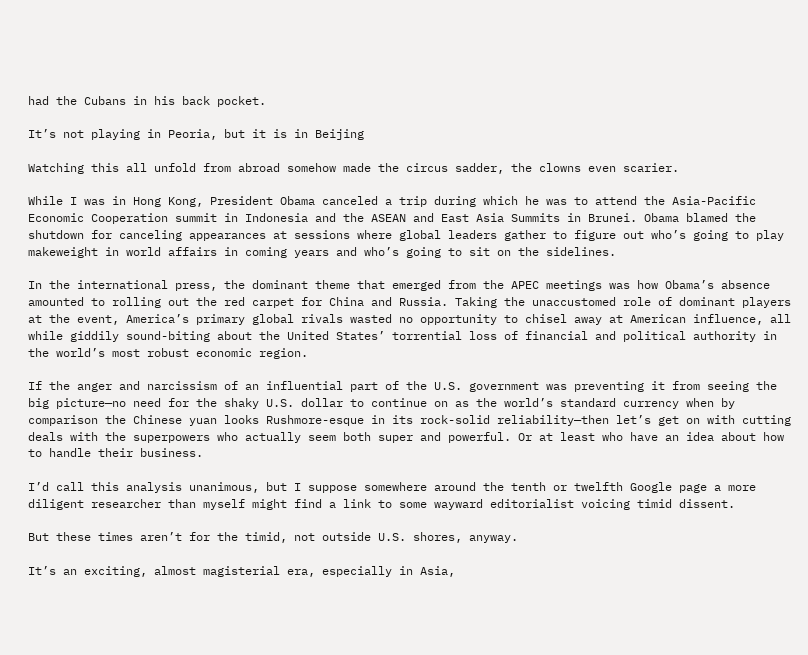had the Cubans in his back pocket.

It’s not playing in Peoria, but it is in Beijing

Watching this all unfold from abroad somehow made the circus sadder, the clowns even scarier.

While I was in Hong Kong, President Obama canceled a trip during which he was to attend the Asia-Pacific Economic Cooperation summit in Indonesia and the ASEAN and East Asia Summits in Brunei. Obama blamed the shutdown for canceling appearances at sessions where global leaders gather to figure out who’s going to play makeweight in world affairs in coming years and who’s going to sit on the sidelines.

In the international press, the dominant theme that emerged from the APEC meetings was how Obama’s absence amounted to rolling out the red carpet for China and Russia. Taking the unaccustomed role of dominant players at the event, America’s primary global rivals wasted no opportunity to chisel away at American influence, all while giddily sound-biting about the United States’ torrential loss of financial and political authority in the world’s most robust economic region.

If the anger and narcissism of an influential part of the U.S. government was preventing it from seeing the big picture—no need for the shaky U.S. dollar to continue on as the world’s standard currency when by comparison the Chinese yuan looks Rushmore-esque in its rock-solid reliability—then let’s get on with cutting deals with the superpowers who actually seem both super and powerful. Or at least who have an idea about how to handle their business.

I’d call this analysis unanimous, but I suppose somewhere around the tenth or twelfth Google page a more diligent researcher than myself might find a link to some wayward editorialist voicing timid dissent.

But these times aren’t for the timid, not outside U.S. shores, anyway.

It’s an exciting, almost magisterial era, especially in Asia,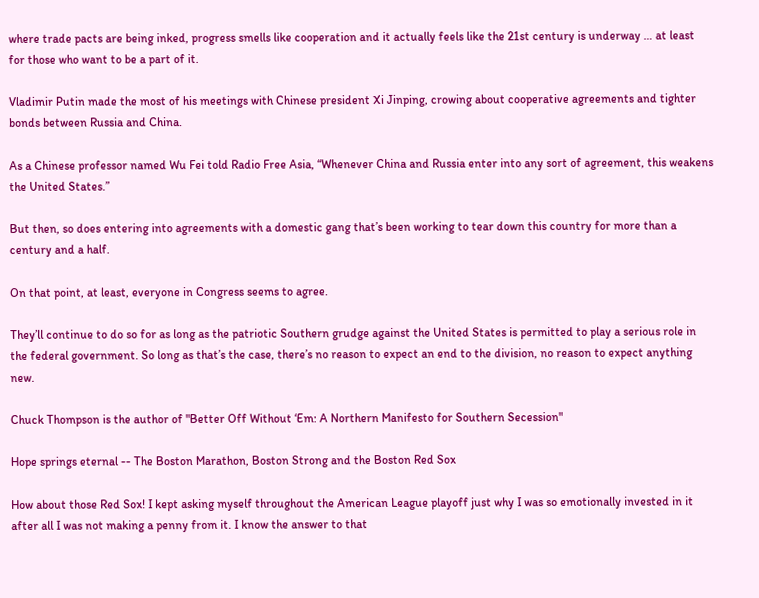where trade pacts are being inked, progress smells like cooperation and it actually feels like the 21st century is underway … at least for those who want to be a part of it.

Vladimir Putin made the most of his meetings with Chinese president Xi Jinping, crowing about cooperative agreements and tighter bonds between Russia and China.

As a Chinese professor named Wu Fei told Radio Free Asia, “Whenever China and Russia enter into any sort of agreement, this weakens the United States.”

But then, so does entering into agreements with a domestic gang that’s been working to tear down this country for more than a century and a half.

On that point, at least, everyone in Congress seems to agree.

They’ll continue to do so for as long as the patriotic Southern grudge against the United States is permitted to play a serious role in the federal government. So long as that’s the case, there’s no reason to expect an end to the division, no reason to expect anything new.

Chuck Thompson is the author of "Better Off Without ‘Em: A Northern Manifesto for Southern Secession"

Hope springs eternal -- The Boston Marathon, Boston Strong and the Boston Red Sox

How about those Red Sox! I kept asking myself throughout the American League playoff just why I was so emotionally invested in it after all I was not making a penny from it. I know the answer to that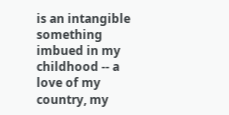is an intangible something imbued in my childhood -- a love of my country, my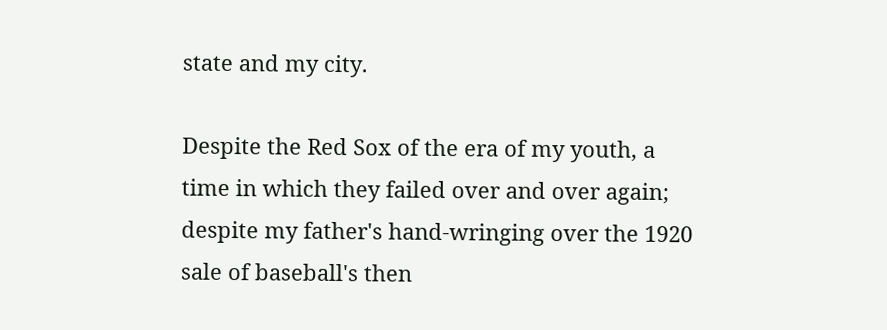state and my city.

Despite the Red Sox of the era of my youth, a time in which they failed over and over again; despite my father's hand-wringing over the 1920 sale of baseball's then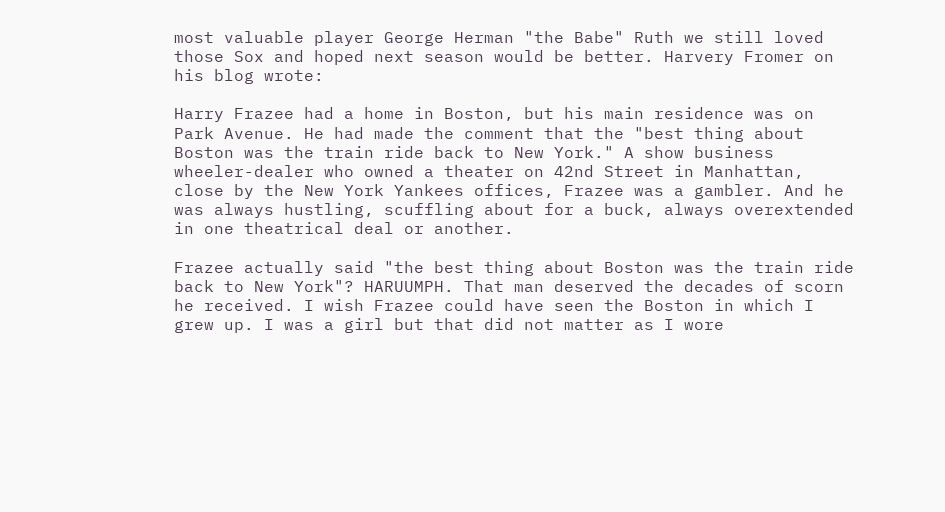most valuable player George Herman "the Babe" Ruth we still loved those Sox and hoped next season would be better. Harvery Fromer on his blog wrote:

Harry Frazee had a home in Boston, but his main residence was on Park Avenue. He had made the comment that the "best thing about Boston was the train ride back to New York." A show business wheeler-dealer who owned a theater on 42nd Street in Manhattan, close by the New York Yankees offices, Frazee was a gambler. And he was always hustling, scuffling about for a buck, always overextended in one theatrical deal or another.

Frazee actually said "the best thing about Boston was the train ride back to New York"? HARUUMPH. That man deserved the decades of scorn he received. I wish Frazee could have seen the Boston in which I grew up. I was a girl but that did not matter as I wore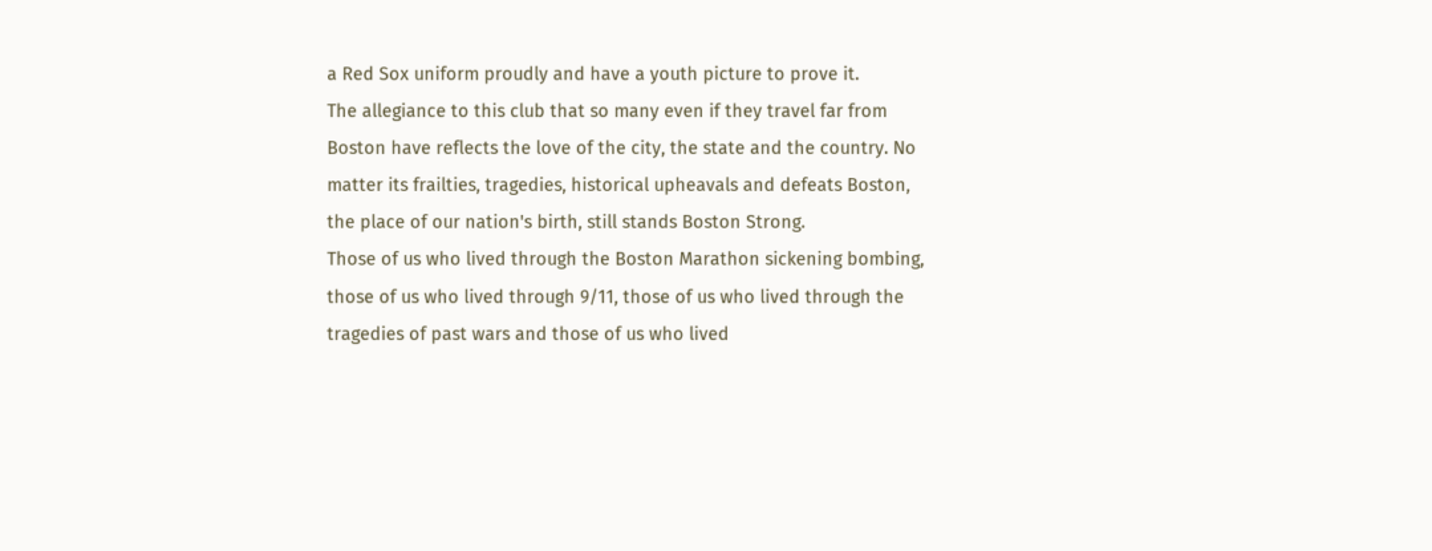a Red Sox uniform proudly and have a youth picture to prove it.
The allegiance to this club that so many even if they travel far from Boston have reflects the love of the city, the state and the country. No matter its frailties, tragedies, historical upheavals and defeats Boston, the place of our nation's birth, still stands Boston Strong.
Those of us who lived through the Boston Marathon sickening bombing, those of us who lived through 9/11, those of us who lived through the tragedies of past wars and those of us who lived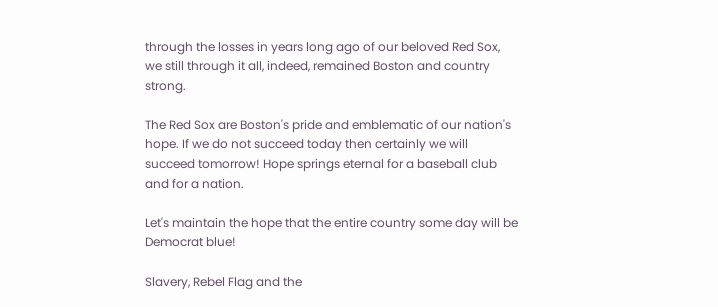through the losses in years long ago of our beloved Red Sox, we still through it all, indeed, remained Boston and country strong.

The Red Sox are Boston's pride and emblematic of our nation's hope. If we do not succeed today then certainly we will succeed tomorrow! Hope springs eternal for a baseball club and for a nation.

Let's maintain the hope that the entire country some day will be Democrat blue!

Slavery, Rebel Flag and the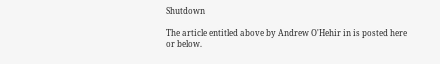Shutdown

The article entitled above by Andrew O'Hehir in is posted here or below.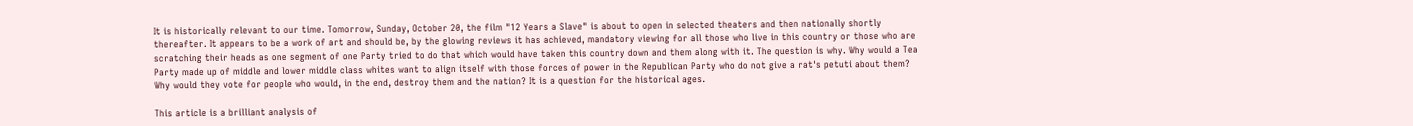It is historically relevant to our time. Tomorrow, Sunday, October 20, the film "12 Years a Slave" is about to open in selected theaters and then nationally shortly thereafter. It appears to be a work of art and should be, by the glowing reviews it has achieved, mandatory viewing for all those who live in this country or those who are scratching their heads as one segment of one Party tried to do that which would have taken this country down and them along with it. The question is why. Why would a Tea Party made up of middle and lower middle class whites want to align itself with those forces of power in the Republican Party who do not give a rat's petuti about them? Why would they vote for people who would, in the end, destroy them and the nation? It is a question for the historical ages.

This article is a brilliant analysis of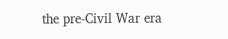the pre-Civil War era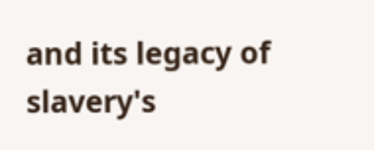and its legacy of slavery's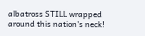albatross STILL wrapped around this nation's neck!